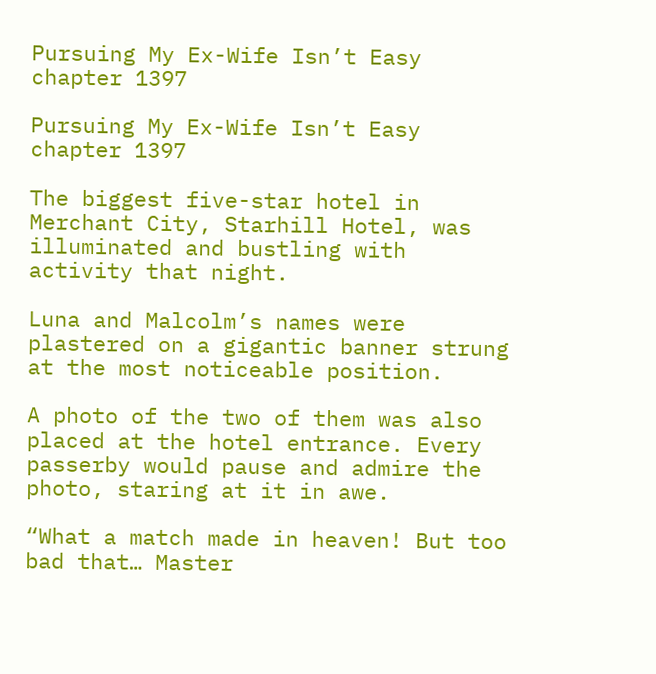Pursuing My Ex-Wife Isn’t Easy chapter 1397

Pursuing My Ex-Wife Isn’t Easy chapter 1397

The biggest five-star hotel in Merchant City, Starhill Hotel, was illuminated and bustling with activity that night.

Luna and Malcolm’s names were plastered on a gigantic banner strung at the most noticeable position.

A photo of the two of them was also placed at the hotel entrance. Every passerby would pause and admire the photo, staring at it in awe.

“What a match made in heaven! But too bad that… Master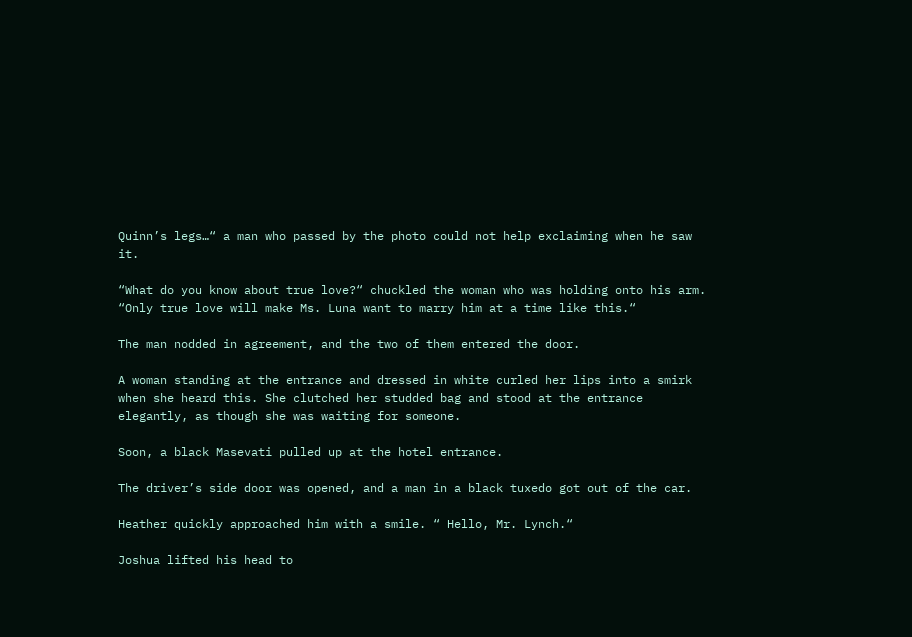Quinn’s legs…“ a man who passed by the photo could not help exclaiming when he saw it.

“What do you know about true love?“ chuckled the woman who was holding onto his arm. “Only true love will make Ms. Luna want to marry him at a time like this.“

The man nodded in agreement, and the two of them entered the door.

A woman standing at the entrance and dressed in white curled her lips into a smirk when she heard this. She clutched her studded bag and stood at the entrance elegantly, as though she was waiting for someone.

Soon, a black Masevati pulled up at the hotel entrance.

The driver’s side door was opened, and a man in a black tuxedo got out of the car.

Heather quickly approached him with a smile. “ Hello, Mr. Lynch.“

Joshua lifted his head to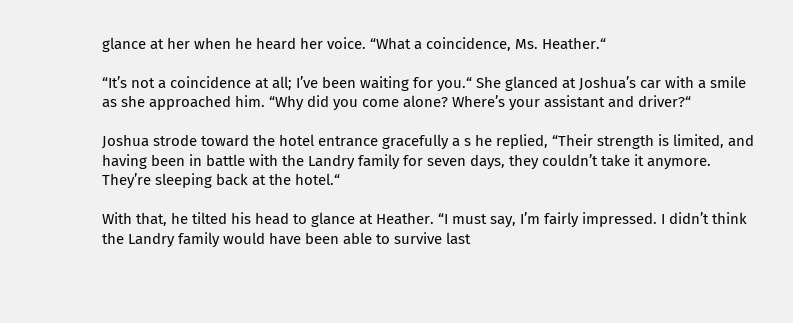glance at her when he heard her voice. “What a coincidence, Ms. Heather.“

“It’s not a coincidence at all; I’ve been waiting for you.“ She glanced at Joshua’s car with a smile as she approached him. “Why did you come alone? Where’s your assistant and driver?“

Joshua strode toward the hotel entrance gracefully a s he replied, “Their strength is limited, and having been in battle with the Landry family for seven days, they couldn’t take it anymore. They’re sleeping back at the hotel.“

With that, he tilted his head to glance at Heather. “I must say, I’m fairly impressed. I didn’t think the Landry family would have been able to survive last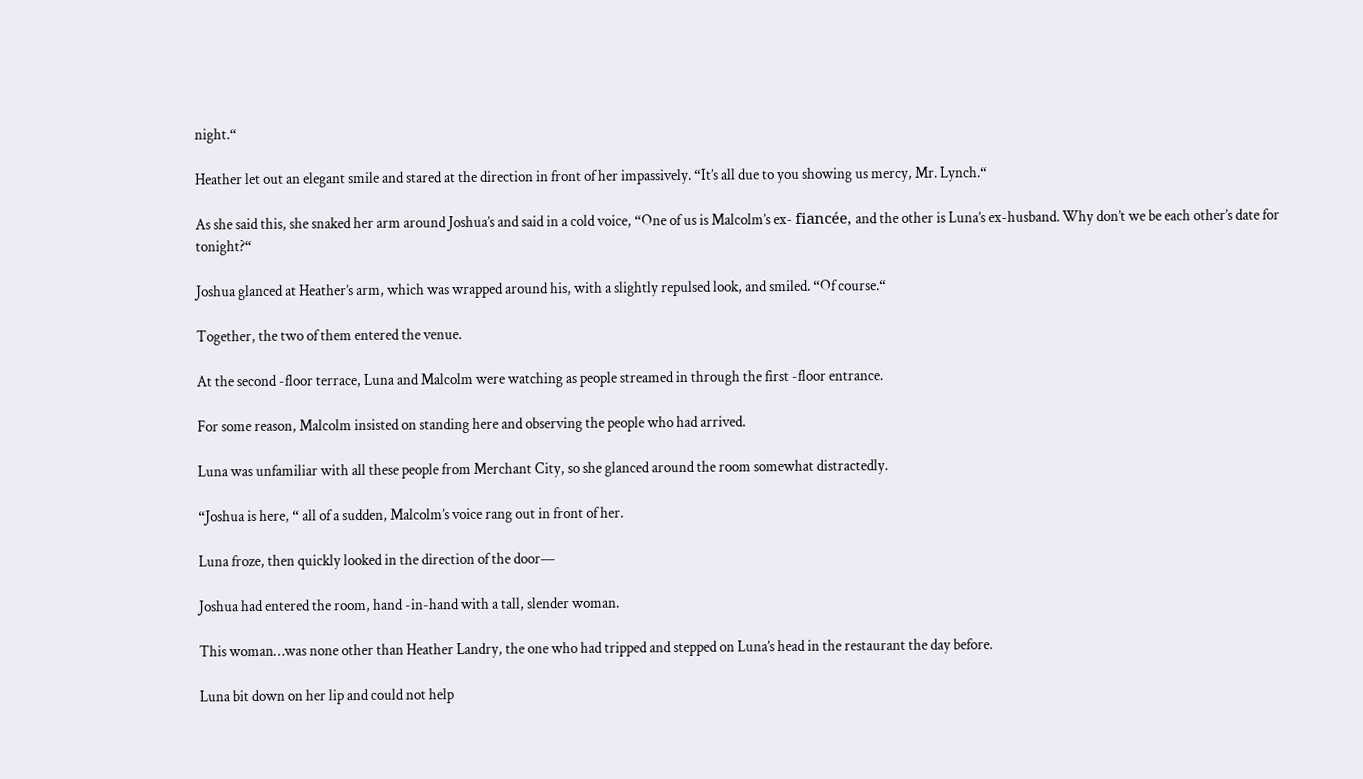night.“

Heather let out an elegant smile and stared at the direction in front of her impassively. “It’s all due to you showing us mercy, Mr. Lynch.“

As she said this, she snaked her arm around Joshua’s and said in a cold voice, “One of us is Malcolm’s ex- fiancée, and the other is Luna’s ex-husband. Why don’t we be each other’s date for tonight?“

Joshua glanced at Heather’s arm, which was wrapped around his, with a slightly repulsed look, and smiled. “Of course.“

Together, the two of them entered the venue.

At the second -floor terrace, Luna and Malcolm were watching as people streamed in through the first -floor entrance.

For some reason, Malcolm insisted on standing here and observing the people who had arrived.

Luna was unfamiliar with all these people from Merchant City, so she glanced around the room somewhat distractedly.

“Joshua is here, “ all of a sudden, Malcolm’s voice rang out in front of her.

Luna froze, then quickly looked in the direction of the door—

Joshua had entered the room, hand -in-hand with a tall, slender woman.

This woman…was none other than Heather Landry, the one who had tripped and stepped on Luna’s head in the restaurant the day before.

Luna bit down on her lip and could not help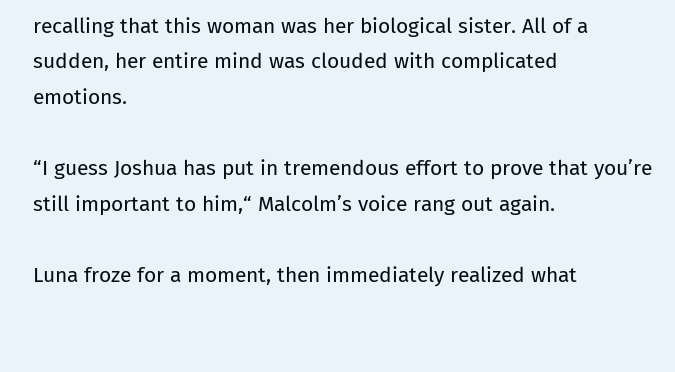recalling that this woman was her biological sister. All of a sudden, her entire mind was clouded with complicated emotions.

“I guess Joshua has put in tremendous effort to prove that you’re still important to him,“ Malcolm’s voice rang out again.

Luna froze for a moment, then immediately realized what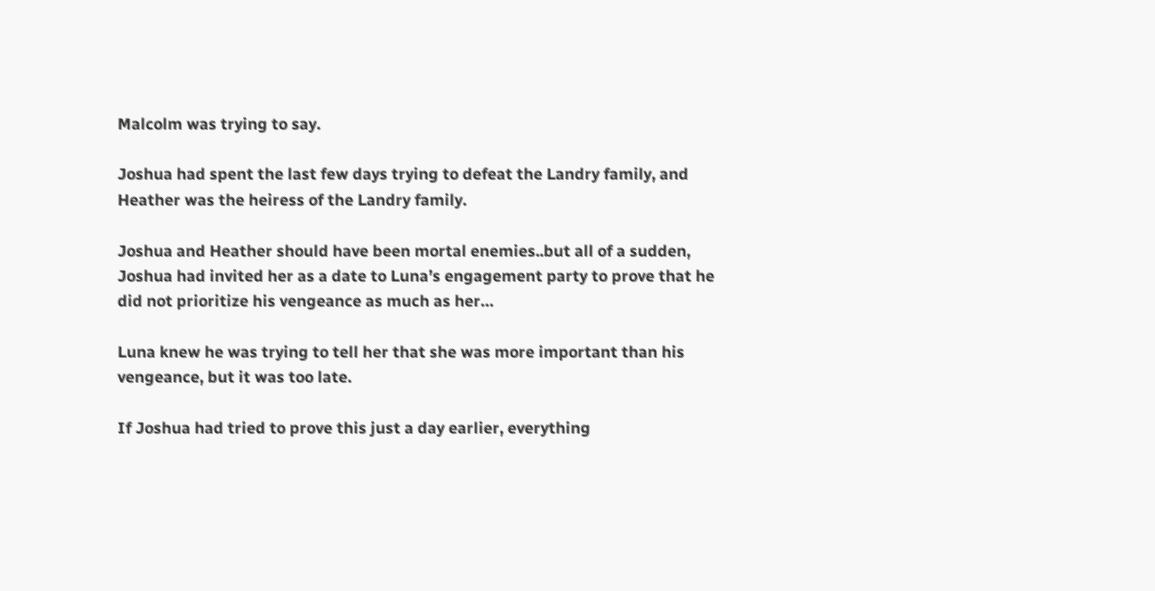Malcolm was trying to say.

Joshua had spent the last few days trying to defeat the Landry family, and Heather was the heiress of the Landry family.

Joshua and Heather should have been mortal enemies..but all of a sudden, Joshua had invited her as a date to Luna’s engagement party to prove that he did not prioritize his vengeance as much as her…

Luna knew he was trying to tell her that she was more important than his vengeance, but it was too late.

If Joshua had tried to prove this just a day earlier, everything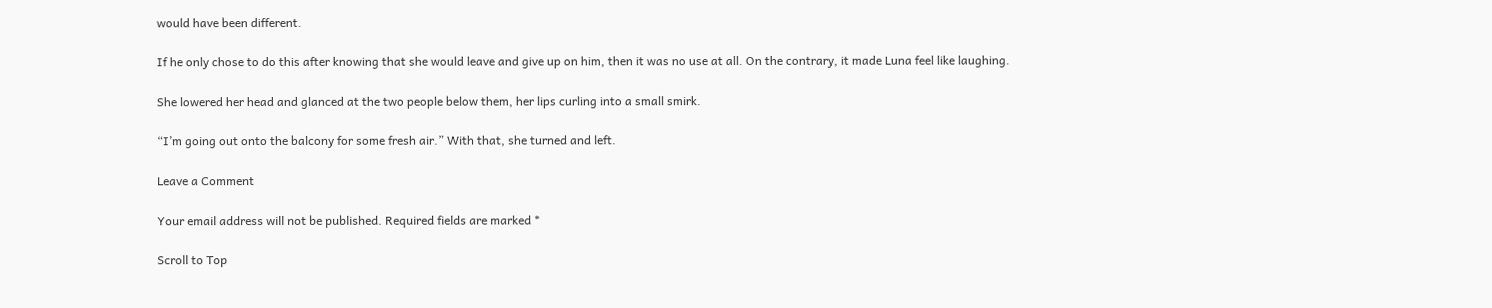would have been different.

If he only chose to do this after knowing that she would leave and give up on him, then it was no use at all. On the contrary, it made Luna feel like laughing.

She lowered her head and glanced at the two people below them, her lips curling into a small smirk.

“I’m going out onto the balcony for some fresh air.” With that, she turned and left.

Leave a Comment

Your email address will not be published. Required fields are marked *

Scroll to Top